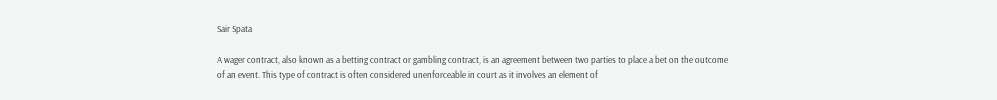Sair Spata

A wager contract, also known as a betting contract or gambling contract, is an agreement between two parties to place a bet on the outcome of an event. This type of contract is often considered unenforceable in court as it involves an element of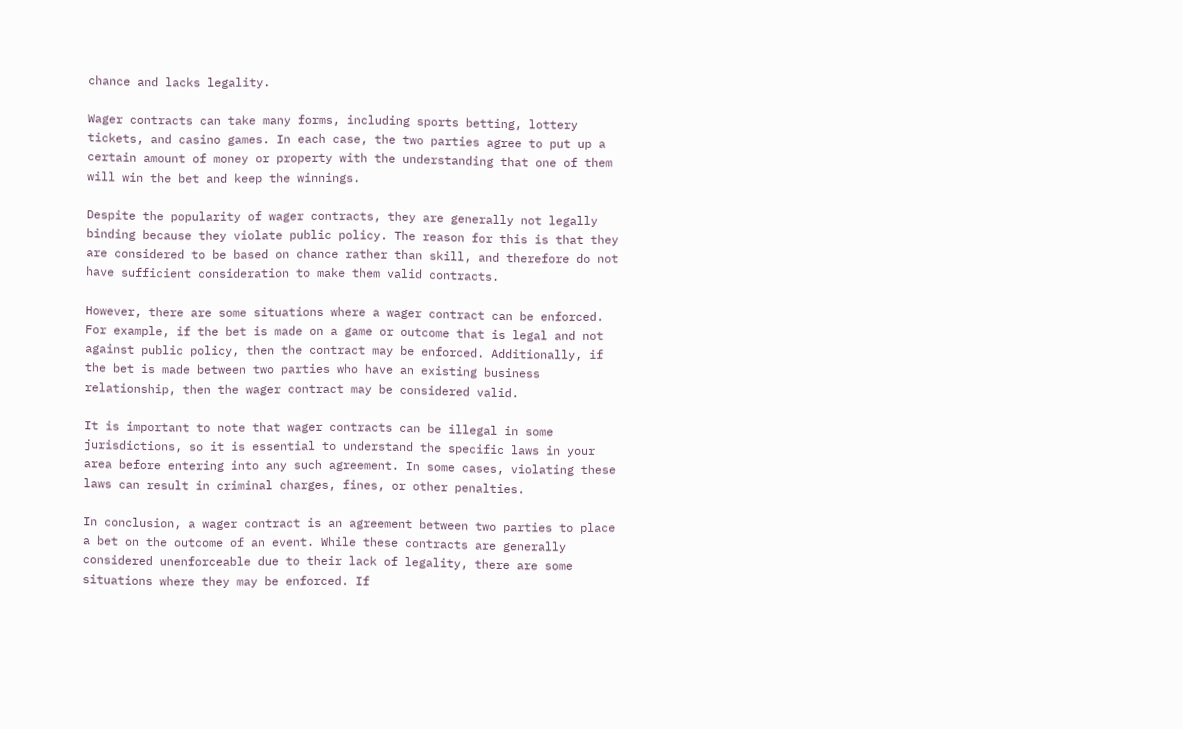chance and lacks legality.

Wager contracts can take many forms, including sports betting, lottery tickets, and casino games. In each case, the two parties agree to put up a certain amount of money or property with the understanding that one of them will win the bet and keep the winnings.

Despite the popularity of wager contracts, they are generally not legally binding because they violate public policy. The reason for this is that they are considered to be based on chance rather than skill, and therefore do not have sufficient consideration to make them valid contracts.

However, there are some situations where a wager contract can be enforced. For example, if the bet is made on a game or outcome that is legal and not against public policy, then the contract may be enforced. Additionally, if the bet is made between two parties who have an existing business relationship, then the wager contract may be considered valid.

It is important to note that wager contracts can be illegal in some jurisdictions, so it is essential to understand the specific laws in your area before entering into any such agreement. In some cases, violating these laws can result in criminal charges, fines, or other penalties.

In conclusion, a wager contract is an agreement between two parties to place a bet on the outcome of an event. While these contracts are generally considered unenforceable due to their lack of legality, there are some situations where they may be enforced. If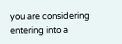you are considering entering into a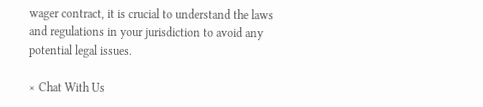wager contract, it is crucial to understand the laws and regulations in your jurisdiction to avoid any potential legal issues.

× Chat With Us